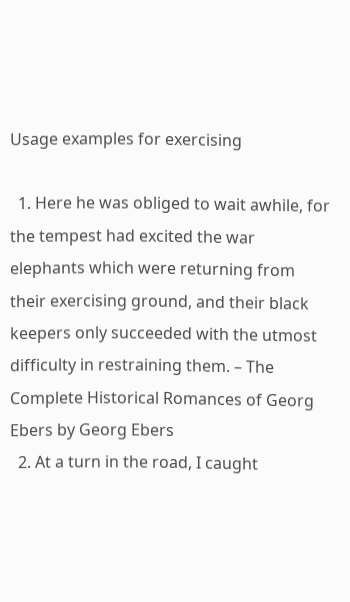Usage examples for exercising

  1. Here he was obliged to wait awhile, for the tempest had excited the war elephants which were returning from their exercising ground, and their black keepers only succeeded with the utmost difficulty in restraining them. – The Complete Historical Romances of Georg Ebers by Georg Ebers
  2. At a turn in the road, I caught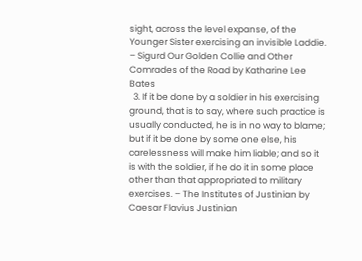sight, across the level expanse, of the Younger Sister exercising an invisible Laddie. – Sigurd Our Golden Collie and Other Comrades of the Road by Katharine Lee Bates
  3. If it be done by a soldier in his exercising ground, that is to say, where such practice is usually conducted, he is in no way to blame; but if it be done by some one else, his carelessness will make him liable; and so it is with the soldier, if he do it in some place other than that appropriated to military exercises. – The Institutes of Justinian by Caesar Flavius Justinian